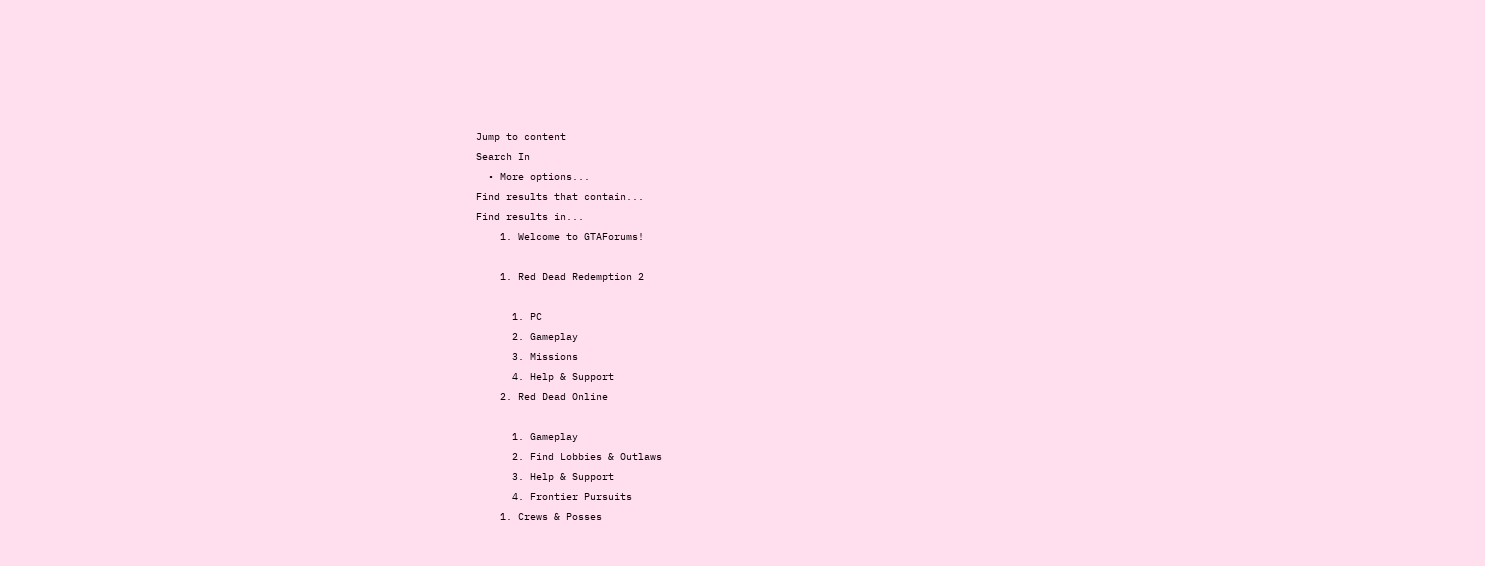Jump to content
Search In
  • More options...
Find results that contain...
Find results in...
    1. Welcome to GTAForums!

    1. Red Dead Redemption 2

      1. PC
      2. Gameplay
      3. Missions
      4. Help & Support
    2. Red Dead Online

      1. Gameplay
      2. Find Lobbies & Outlaws
      3. Help & Support
      4. Frontier Pursuits
    1. Crews & Posses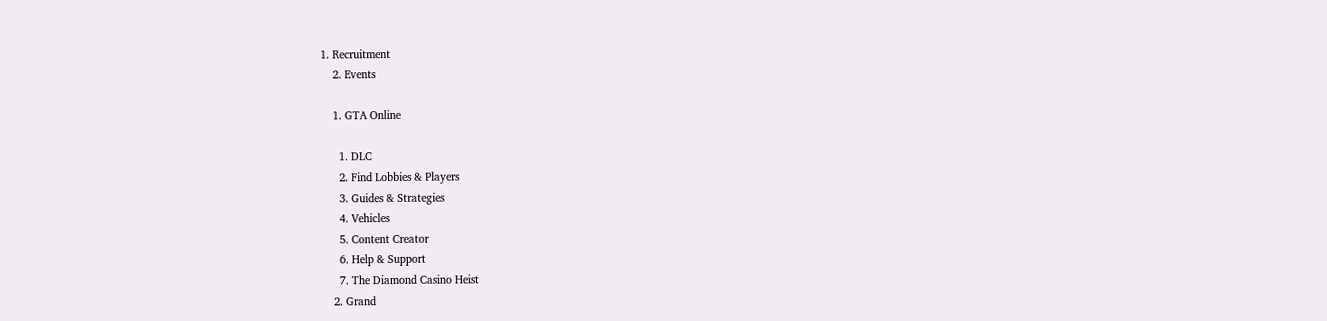1. Recruitment
    2. Events

    1. GTA Online

      1. DLC
      2. Find Lobbies & Players
      3. Guides & Strategies
      4. Vehicles
      5. Content Creator
      6. Help & Support
      7. The Diamond Casino Heist
    2. Grand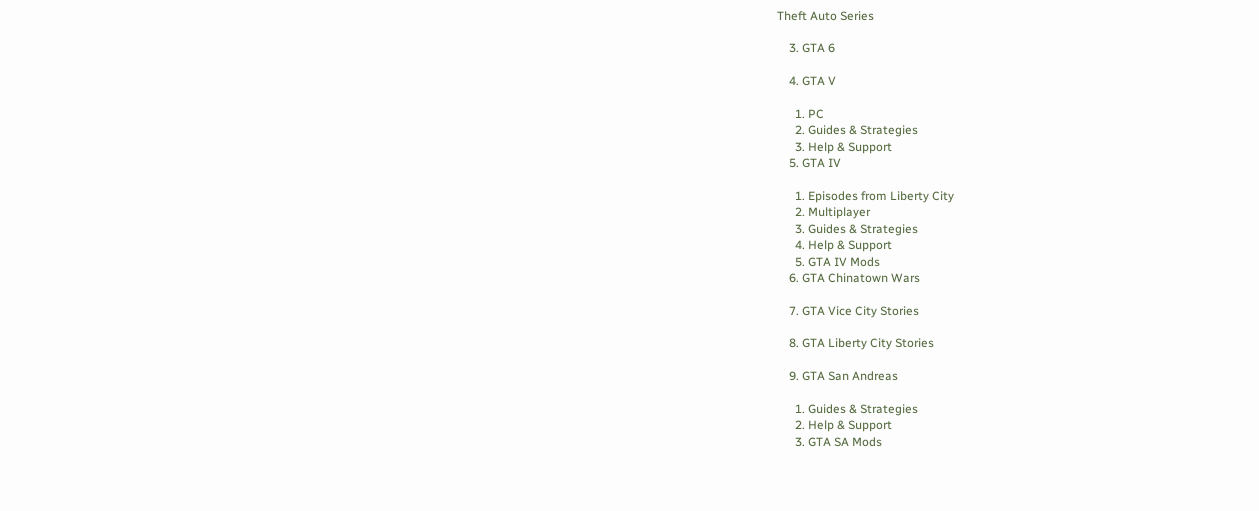Theft Auto Series

    3. GTA 6

    4. GTA V

      1. PC
      2. Guides & Strategies
      3. Help & Support
    5. GTA IV

      1. Episodes from Liberty City
      2. Multiplayer
      3. Guides & Strategies
      4. Help & Support
      5. GTA IV Mods
    6. GTA Chinatown Wars

    7. GTA Vice City Stories

    8. GTA Liberty City Stories

    9. GTA San Andreas

      1. Guides & Strategies
      2. Help & Support
      3. GTA SA Mods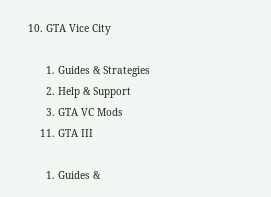10. GTA Vice City

      1. Guides & Strategies
      2. Help & Support
      3. GTA VC Mods
    11. GTA III

      1. Guides &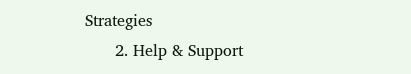Strategies
      2. Help & Support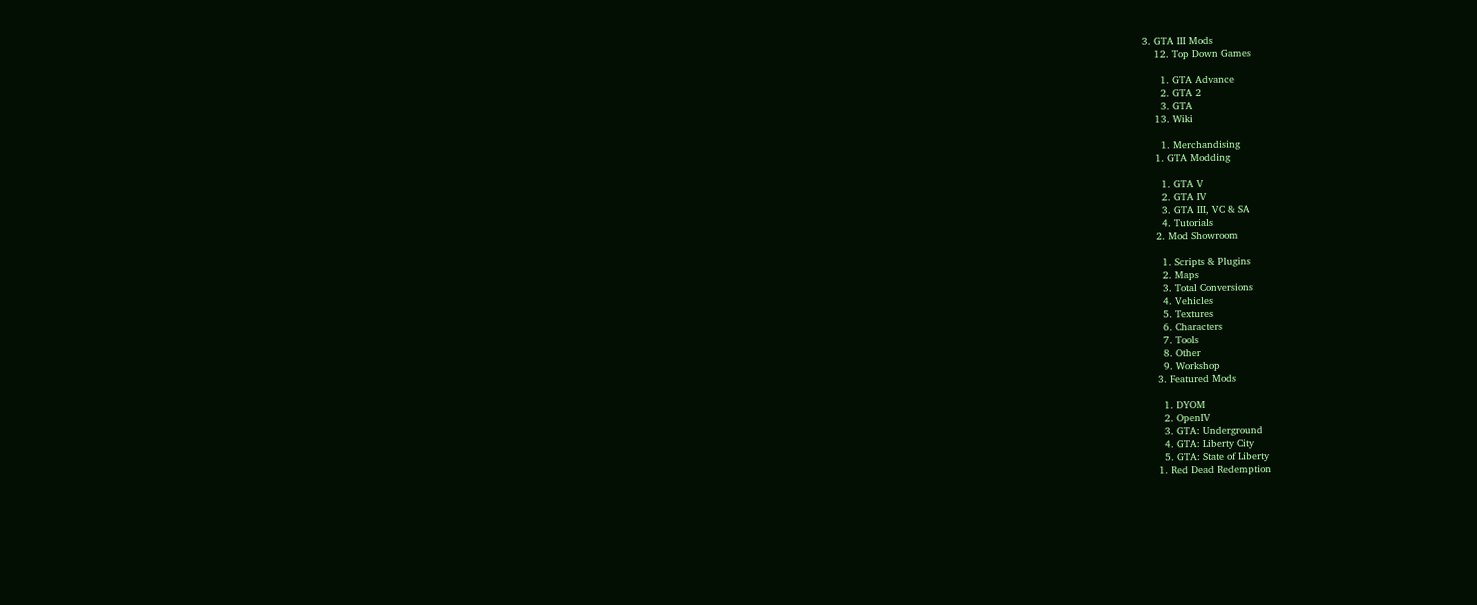3. GTA III Mods
    12. Top Down Games

      1. GTA Advance
      2. GTA 2
      3. GTA
    13. Wiki

      1. Merchandising
    1. GTA Modding

      1. GTA V
      2. GTA IV
      3. GTA III, VC & SA
      4. Tutorials
    2. Mod Showroom

      1. Scripts & Plugins
      2. Maps
      3. Total Conversions
      4. Vehicles
      5. Textures
      6. Characters
      7. Tools
      8. Other
      9. Workshop
    3. Featured Mods

      1. DYOM
      2. OpenIV
      3. GTA: Underground
      4. GTA: Liberty City
      5. GTA: State of Liberty
    1. Red Dead Redemption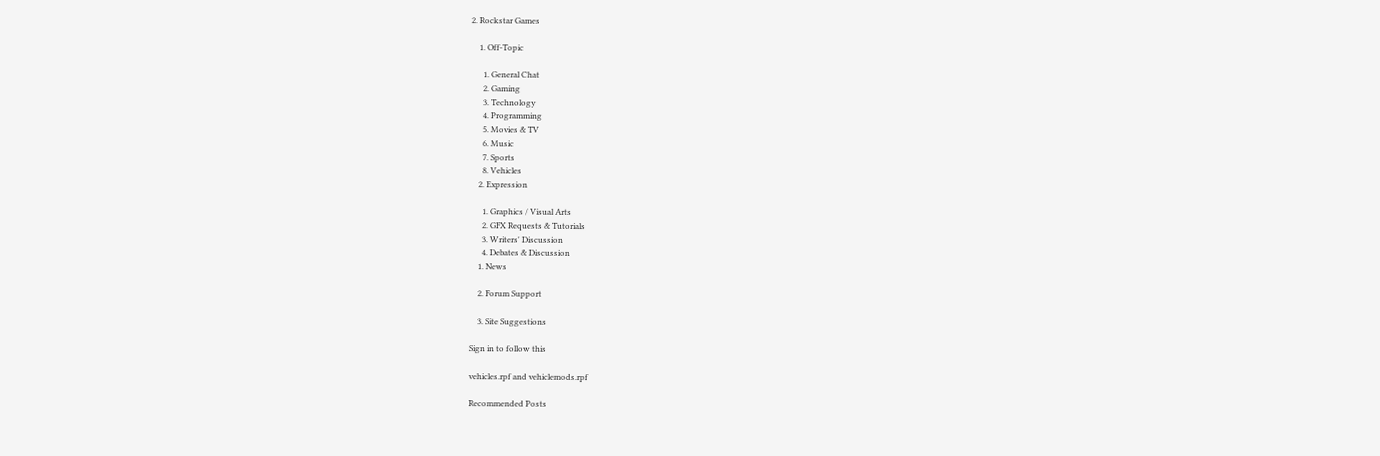2. Rockstar Games

    1. Off-Topic

      1. General Chat
      2. Gaming
      3. Technology
      4. Programming
      5. Movies & TV
      6. Music
      7. Sports
      8. Vehicles
    2. Expression

      1. Graphics / Visual Arts
      2. GFX Requests & Tutorials
      3. Writers' Discussion
      4. Debates & Discussion
    1. News

    2. Forum Support

    3. Site Suggestions

Sign in to follow this

vehicles.rpf and vehiclemods.rpf

Recommended Posts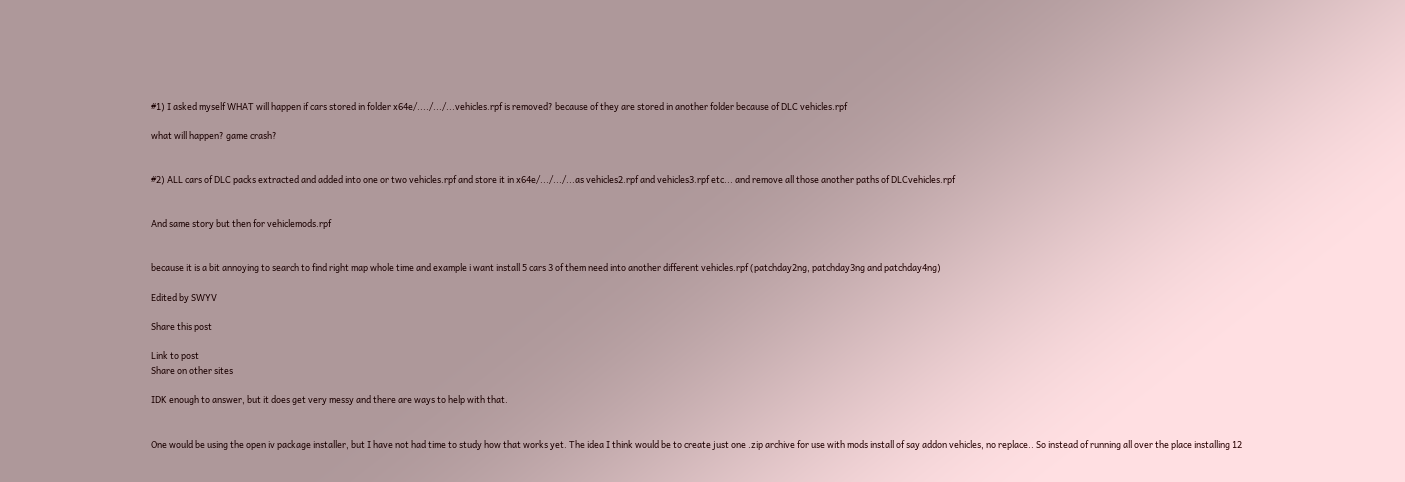#1) I asked myself WHAT will happen if cars stored in folder x64e/..../.../...vehicles.rpf is removed? because of they are stored in another folder because of DLC vehicles.rpf

what will happen? game crash?


#2) ALL cars of DLC packs extracted and added into one or two vehicles.rpf and store it in x64e/.../.../...as vehicles2.rpf and vehicles3.rpf etc... and remove all those another paths of DLCvehicles.rpf


And same story but then for vehiclemods.rpf


because it is a bit annoying to search to find right map whole time and example i want install 5 cars 3 of them need into another different vehicles.rpf (patchday2ng, patchday3ng and patchday4ng)

Edited by SWYV

Share this post

Link to post
Share on other sites

IDK enough to answer, but it does get very messy and there are ways to help with that.


One would be using the open iv package installer, but I have not had time to study how that works yet. The idea I think would be to create just one .zip archive for use with mods install of say addon vehicles, no replace.. So instead of running all over the place installing 12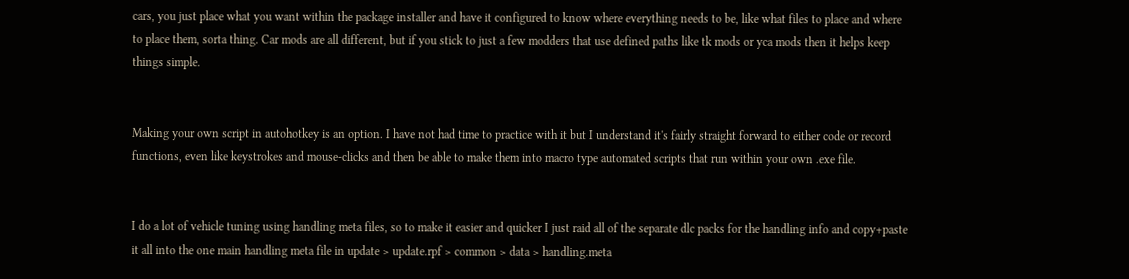cars, you just place what you want within the package installer and have it configured to know where everything needs to be, like what files to place and where to place them, sorta thing. Car mods are all different, but if you stick to just a few modders that use defined paths like tk mods or yca mods then it helps keep things simple.


Making your own script in autohotkey is an option. I have not had time to practice with it but I understand it's fairly straight forward to either code or record functions, even like keystrokes and mouse-clicks and then be able to make them into macro type automated scripts that run within your own .exe file.


I do a lot of vehicle tuning using handling meta files, so to make it easier and quicker I just raid all of the separate dlc packs for the handling info and copy+paste it all into the one main handling meta file in update > update.rpf > common > data > handling.meta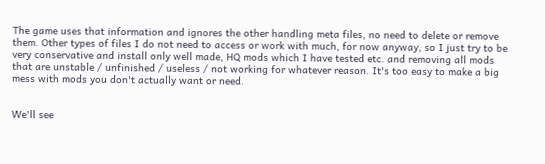The game uses that information and ignores the other handling meta files, no need to delete or remove them. Other types of files I do not need to access or work with much, for now anyway, so I just try to be very conservative and install only well made, HQ mods which I have tested etc. and removing all mods that are unstable / unfinished / useless / not working for whatever reason. It's too easy to make a big mess with mods you don't actually want or need.


We'll see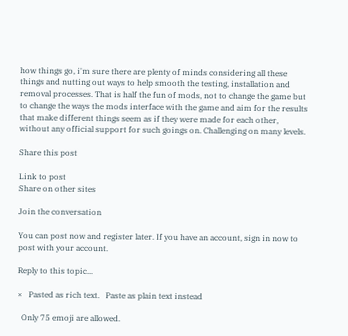how things go, i'm sure there are plenty of minds considering all these things and nutting out ways to help smooth the testing, installation and removal processes. That is half the fun of mods, not to change the game but to change the ways the mods interface with the game and aim for the results that make different things seem as if they were made for each other, without any official support for such goings on. Challenging on many levels.

Share this post

Link to post
Share on other sites

Join the conversation

You can post now and register later. If you have an account, sign in now to post with your account.

Reply to this topic...

×   Pasted as rich text.   Paste as plain text instead

  Only 75 emoji are allowed.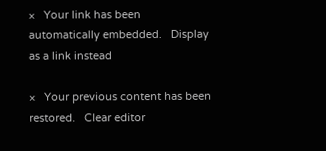×   Your link has been automatically embedded.   Display as a link instead

×   Your previous content has been restored.   Clear editor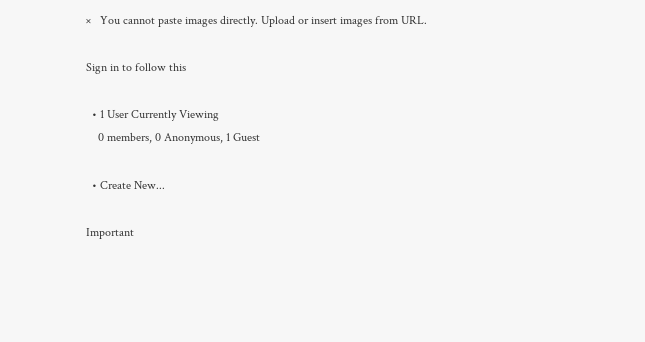×   You cannot paste images directly. Upload or insert images from URL.

Sign in to follow this

  • 1 User Currently Viewing
    0 members, 0 Anonymous, 1 Guest

  • Create New...

Important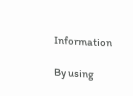Information

By using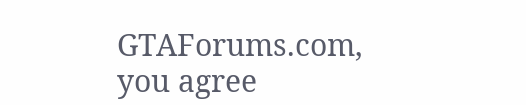GTAForums.com, you agree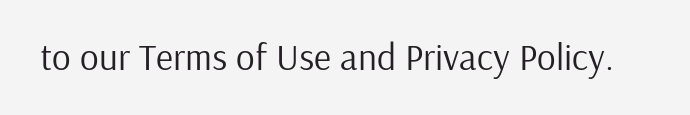to our Terms of Use and Privacy Policy.